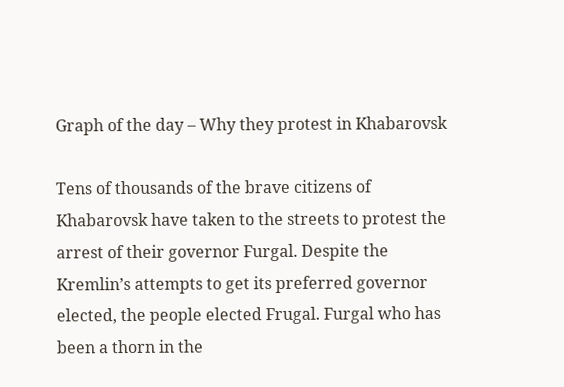Graph of the day – Why they protest in Khabarovsk

Tens of thousands of the brave citizens of Khabarovsk have taken to the streets to protest the arrest of their governor Furgal. Despite the Kremlin’s attempts to get its preferred governor elected, the people elected Frugal. Furgal who has been a thorn in the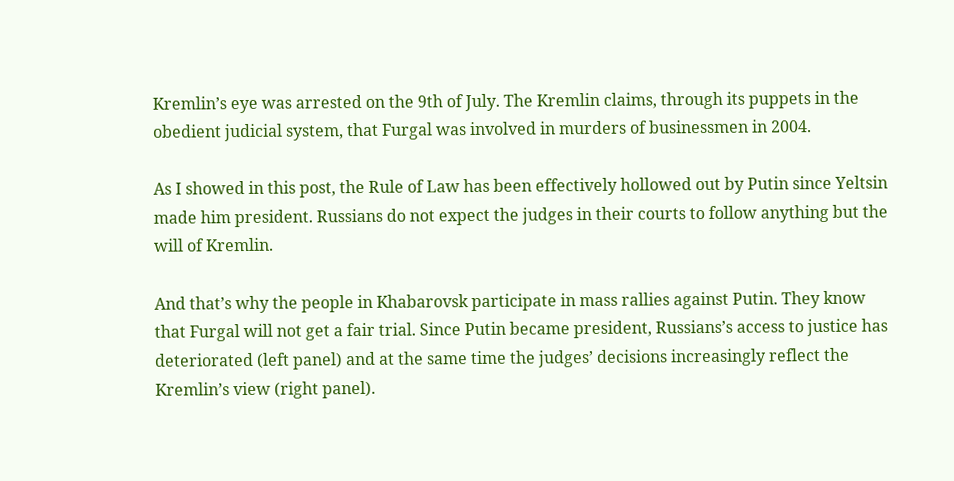Kremlin’s eye was arrested on the 9th of July. The Kremlin claims, through its puppets in the obedient judicial system, that Furgal was involved in murders of businessmen in 2004.

As I showed in this post, the Rule of Law has been effectively hollowed out by Putin since Yeltsin made him president. Russians do not expect the judges in their courts to follow anything but the will of Kremlin.

And that’s why the people in Khabarovsk participate in mass rallies against Putin. They know that Furgal will not get a fair trial. Since Putin became president, Russians’s access to justice has deteriorated (left panel) and at the same time the judges’ decisions increasingly reflect the Kremlin’s view (right panel).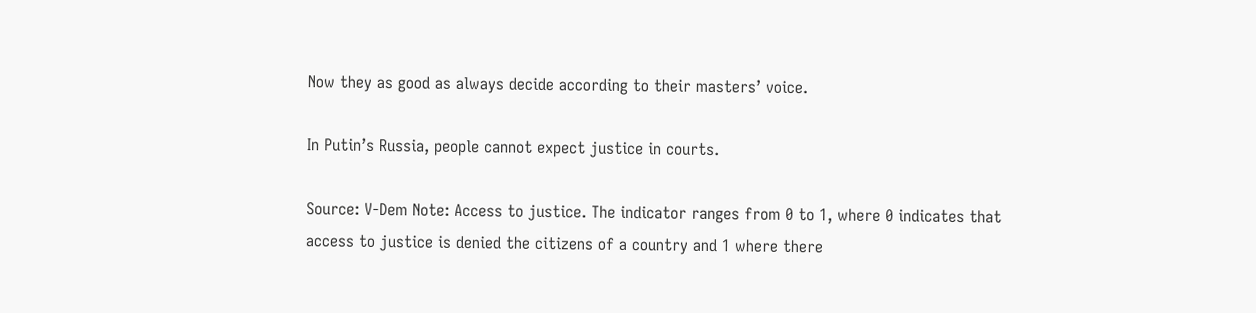Now they as good as always decide according to their masters’ voice.

In Putin’s Russia, people cannot expect justice in courts.

Source: V-Dem Note: Access to justice. The indicator ranges from 0 to 1, where 0 indicates that access to justice is denied the citizens of a country and 1 where there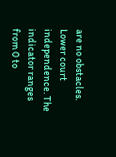are no obstacles. Lower court independence. The indicator ranges from 0 to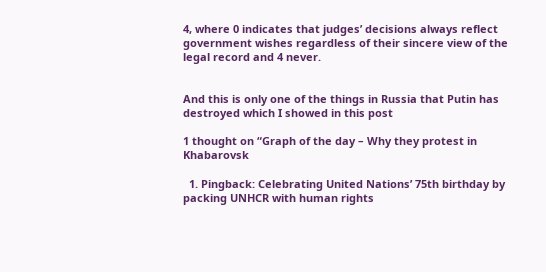4, where 0 indicates that judges’ decisions always reflect government wishes regardless of their sincere view of the legal record and 4 never.


And this is only one of the things in Russia that Putin has destroyed which I showed in this post

1 thought on “Graph of the day – Why they protest in Khabarovsk

  1. Pingback: Celebrating United Nations’ 75th birthday by packing UNHCR with human rights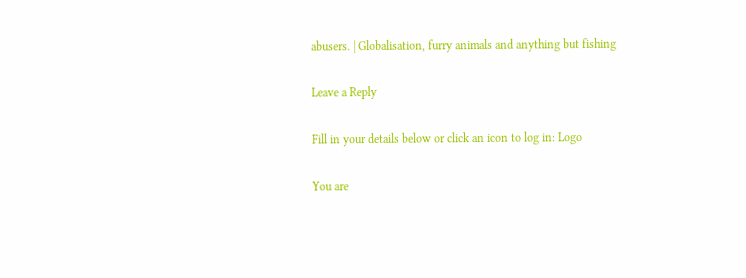abusers. | Globalisation, furry animals and anything but fishing

Leave a Reply

Fill in your details below or click an icon to log in: Logo

You are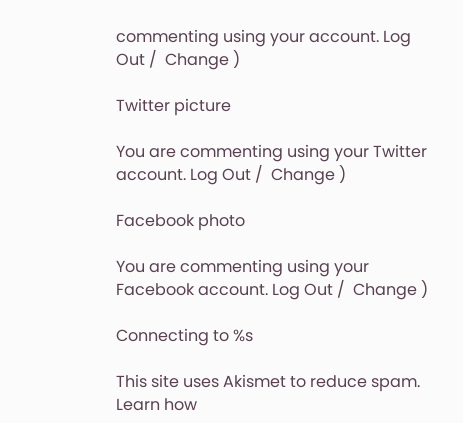commenting using your account. Log Out /  Change )

Twitter picture

You are commenting using your Twitter account. Log Out /  Change )

Facebook photo

You are commenting using your Facebook account. Log Out /  Change )

Connecting to %s

This site uses Akismet to reduce spam. Learn how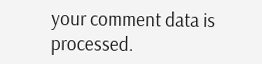your comment data is processed.